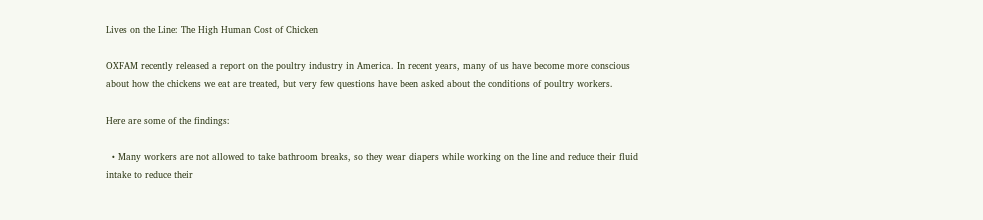Lives on the Line: The High Human Cost of Chicken

OXFAM recently released a report on the poultry industry in America. In recent years, many of us have become more conscious about how the chickens we eat are treated, but very few questions have been asked about the conditions of poultry workers.

Here are some of the findings:

  • Many workers are not allowed to take bathroom breaks, so they wear diapers while working on the line and reduce their fluid intake to reduce their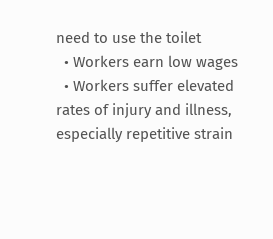need to use the toilet
  • Workers earn low wages
  • Workers suffer elevated rates of injury and illness, especially repetitive strain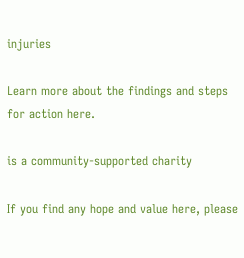injuries

Learn more about the findings and steps for action here.

is a community-supported charity

If you find any hope and value here, please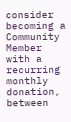consider becoming a Community Member with a recurring monthly donation, between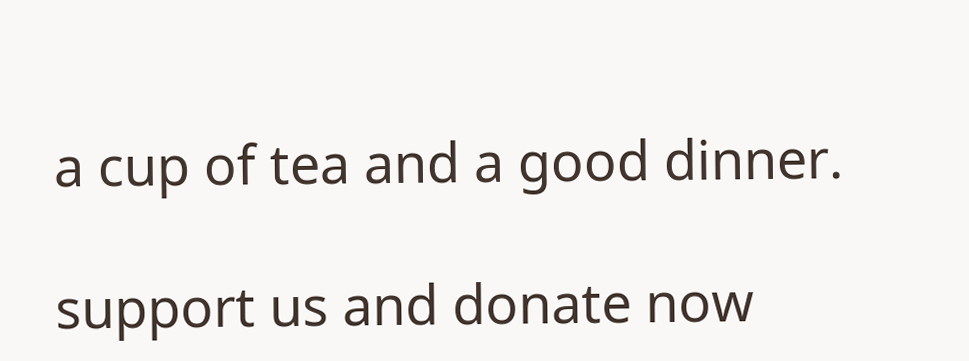a cup of tea and a good dinner.

support us and donate now